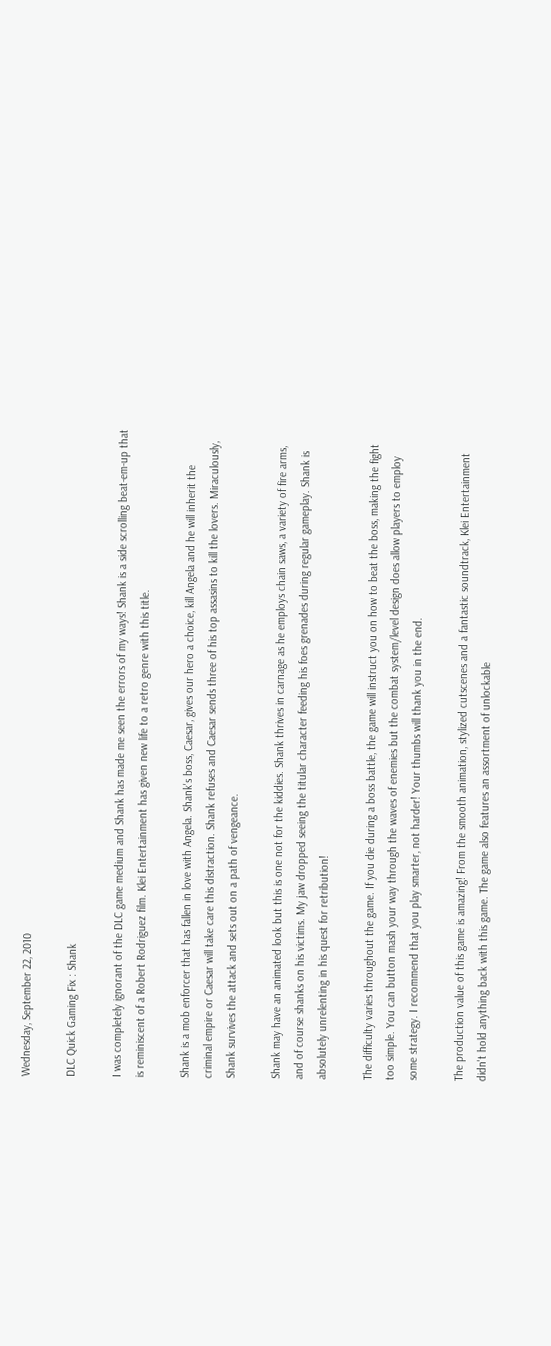Wednesday, September 22, 2010

DLC Quick Gaming Fix : Shank

I was completely ignorant of the DLC game medium and Shank has made me seen the errors of my ways! Shank is a side scrolling beat-em-up that is reminiscent of a Robert Rodriguez film. Klei Entertainment has given new life to a retro genre with this title.

Shank is a mob enforcer that has fallen in love with Angela. Shank's boss, Caesar, gives our hero a choice, kill Angela and he will inherit the criminal empire or Caesar will take care this distraction. Shank refuses and Caesar sends three of his top assasins to kill the lovers. Miraculously, Shank survives the attack and sets out on a path of vengeance.

Shank may have an animated look but this is one not for the kiddies. Shank thrives in carnage as he employs chain saws, a variety of fire arms, and of course shanks on his victims. My jaw dropped seeing the titular character feeding his foes grenades during regular gameplay. Shank is absolutely unrelenting in his quest for retribution!

The difficulty varies throughout the game. If you die during a boss battle, the game will instruct you on how to beat the boss, making the fight too simple. You can button mash your way through the waves of enemies but the combat system/level design does allow players to employ some strategy. I recommend that you play smarter, not harder! Your thumbs will thank you in the end.

The production value of this game is amazing! From the smooth animation, stylized cutscenes and a fantastic soundtrack, Klei Entertainment didn't hold anything back with this game. The game also features an assortment of unlockable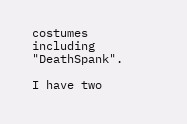costumes including  "DeathSpank".

I have two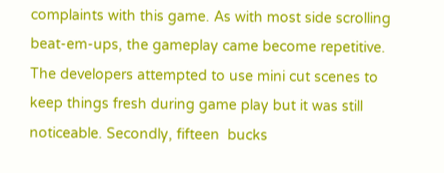complaints with this game. As with most side scrolling beat-em-ups, the gameplay came become repetitive. The developers attempted to use mini cut scenes to keep things fresh during game play but it was still noticeable. Secondly, fifteen  bucks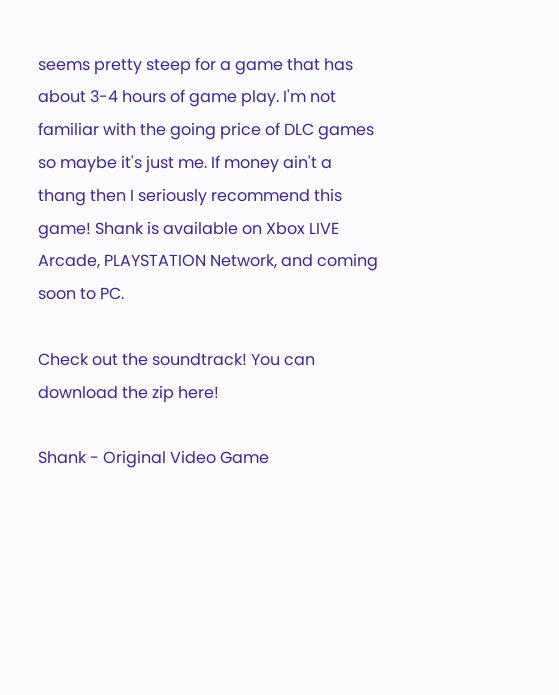seems pretty steep for a game that has about 3-4 hours of game play. I'm not familiar with the going price of DLC games so maybe it's just me. If money ain't a thang then I seriously recommend this game! Shank is available on Xbox LIVE Arcade, PLAYSTATION Network, and coming soon to PC.

Check out the soundtrack! You can download the zip here!

Shank - Original Video Game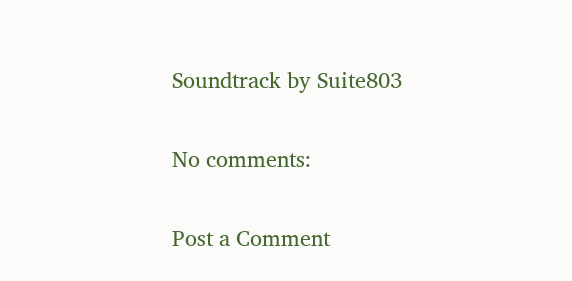Soundtrack by Suite803

No comments:

Post a Comment